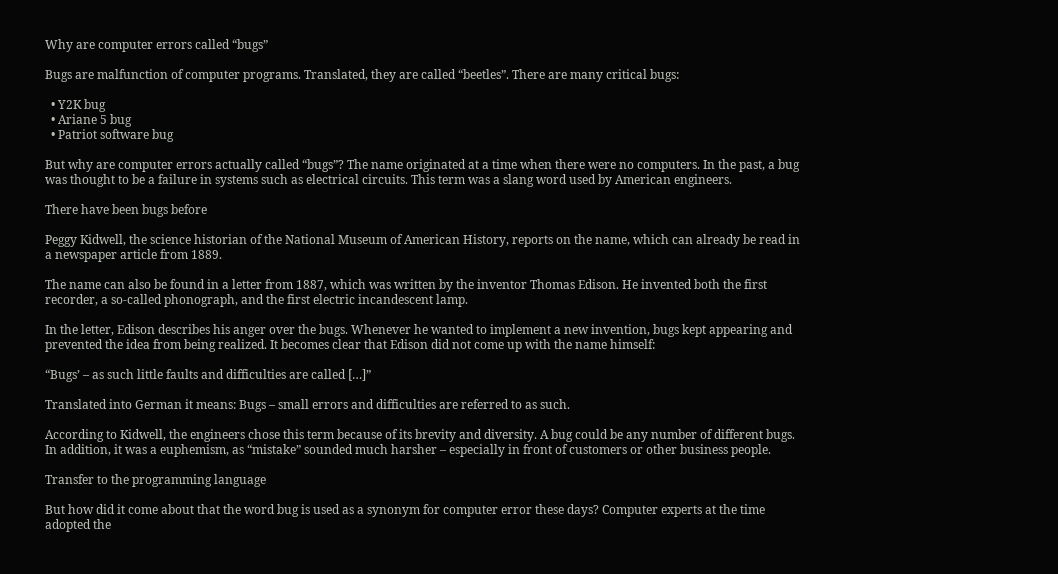Why are computer errors called “bugs”

Bugs are malfunction of computer programs. Translated, they are called “beetles”. There are many critical bugs:

  • Y2K bug
  • Ariane 5 bug
  • Patriot software bug

But why are computer errors actually called “bugs”? The name originated at a time when there were no computers. In the past, a bug was thought to be a failure in systems such as electrical circuits. This term was a slang word used by American engineers.

There have been bugs before

Peggy Kidwell, the science historian of the National Museum of American History, reports on the name, which can already be read in a newspaper article from 1889.

The name can also be found in a letter from 1887, which was written by the inventor Thomas Edison. He invented both the first recorder, a so-called phonograph, and the first electric incandescent lamp.

In the letter, Edison describes his anger over the bugs. Whenever he wanted to implement a new invention, bugs kept appearing and prevented the idea from being realized. It becomes clear that Edison did not come up with the name himself:

“Bugs’ – as such little faults and difficulties are called […]”

Translated into German it means: Bugs – small errors and difficulties are referred to as such.

According to Kidwell, the engineers chose this term because of its brevity and diversity. A bug could be any number of different bugs. In addition, it was a euphemism, as “mistake” sounded much harsher – especially in front of customers or other business people.

Transfer to the programming language

But how did it come about that the word bug is used as a synonym for computer error these days? Computer experts at the time adopted the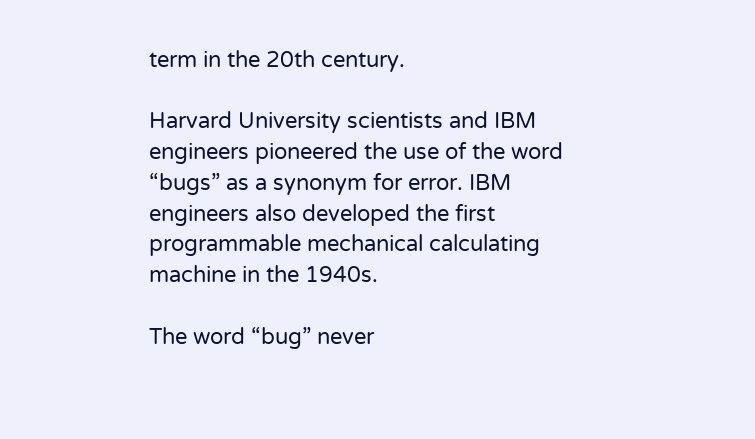term in the 20th century.

Harvard University scientists and IBM engineers pioneered the use of the word “bugs” as a synonym for error. IBM engineers also developed the first programmable mechanical calculating machine in the 1940s.

The word “bug” never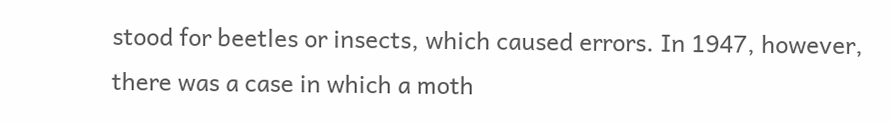stood for beetles or insects, which caused errors. In 1947, however, there was a case in which a moth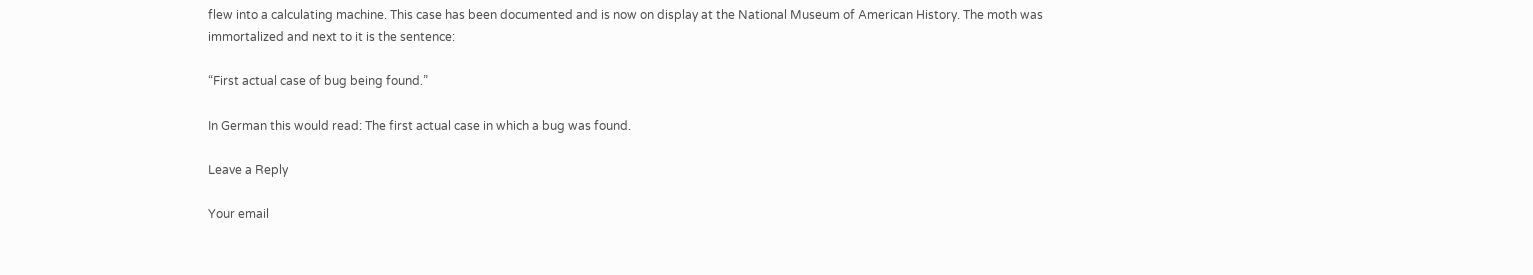flew into a calculating machine. This case has been documented and is now on display at the National Museum of American History. The moth was immortalized and next to it is the sentence:

“First actual case of bug being found.”

In German this would read: The first actual case in which a bug was found.

Leave a Reply

Your email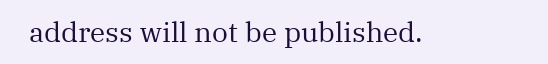address will not be published.